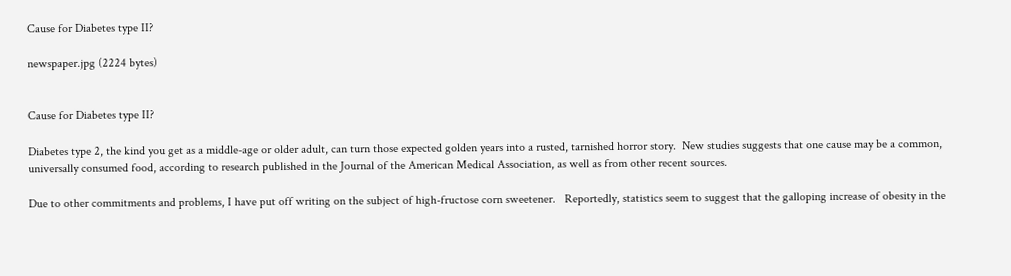Cause for Diabetes type II?

newspaper.jpg (2224 bytes)


Cause for Diabetes type II?

Diabetes type 2, the kind you get as a middle-age or older adult, can turn those expected golden years into a rusted, tarnished horror story.  New studies suggests that one cause may be a common, universally consumed food, according to research published in the Journal of the American Medical Association, as well as from other recent sources.

Due to other commitments and problems, I have put off writing on the subject of high-fructose corn sweetener.   Reportedly, statistics seem to suggest that the galloping increase of obesity in the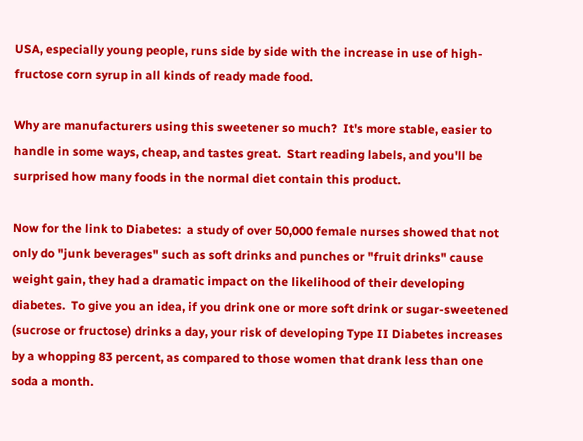USA, especially young people, runs side by side with the increase in use of high-fructose corn syrup in all kinds of ready made food.

Why are manufacturers using this sweetener so much?  It's more stable, easier to handle in some ways, cheap, and tastes great.  Start reading labels, and you'll be surprised how many foods in the normal diet contain this product.

Now for the link to Diabetes:  a study of over 50,000 female nurses showed that not only do "junk beverages" such as soft drinks and punches or "fruit drinks" cause weight gain, they had a dramatic impact on the likelihood of their developing diabetes.  To give you an idea, if you drink one or more soft drink or sugar-sweetened (sucrose or fructose) drinks a day, your risk of developing Type II Diabetes increases by a whopping 83 percent, as compared to those women that drank less than one soda a month.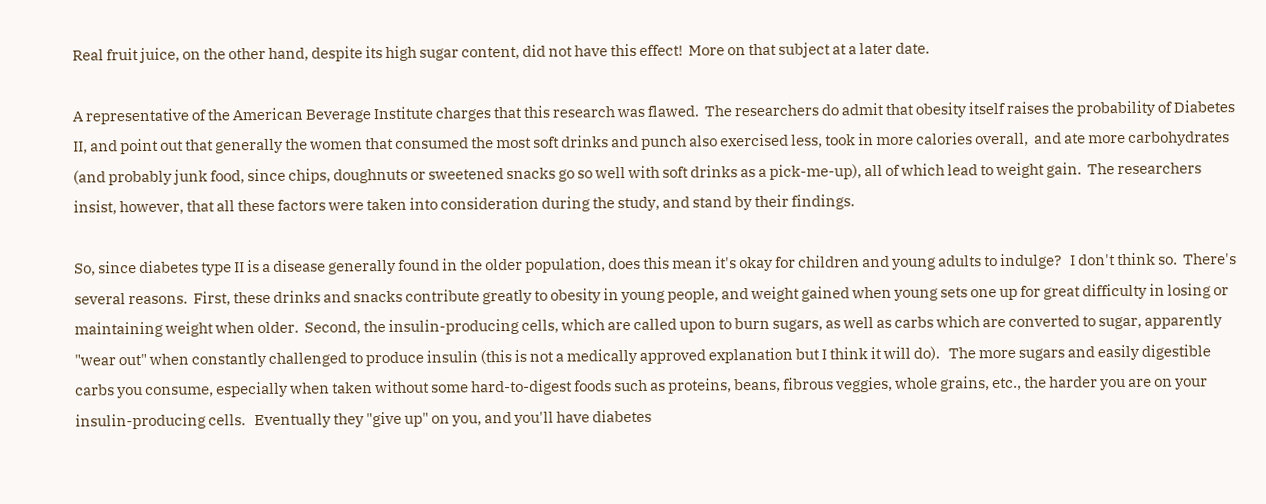Real fruit juice, on the other hand, despite its high sugar content, did not have this effect!  More on that subject at a later date.

A representative of the American Beverage Institute charges that this research was flawed.  The researchers do admit that obesity itself raises the probability of Diabetes II, and point out that generally the women that consumed the most soft drinks and punch also exercised less, took in more calories overall,  and ate more carbohydrates (and probably junk food, since chips, doughnuts or sweetened snacks go so well with soft drinks as a pick-me-up), all of which lead to weight gain.  The researchers insist, however, that all these factors were taken into consideration during the study, and stand by their findings.

So, since diabetes type II is a disease generally found in the older population, does this mean it's okay for children and young adults to indulge?   I don't think so.  There's several reasons.  First, these drinks and snacks contribute greatly to obesity in young people, and weight gained when young sets one up for great difficulty in losing or maintaining weight when older.  Second, the insulin-producing cells, which are called upon to burn sugars, as well as carbs which are converted to sugar, apparently "wear out" when constantly challenged to produce insulin (this is not a medically approved explanation but I think it will do).   The more sugars and easily digestible carbs you consume, especially when taken without some hard-to-digest foods such as proteins, beans, fibrous veggies, whole grains, etc., the harder you are on your insulin-producing cells.   Eventually they "give up" on you, and you'll have diabetes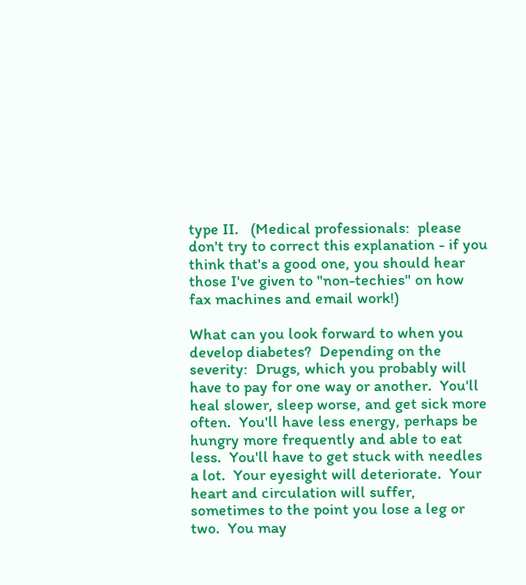type II.   (Medical professionals:  please don't try to correct this explanation - if you think that's a good one, you should hear those I've given to "non-techies" on how fax machines and email work!)

What can you look forward to when you develop diabetes?  Depending on the severity:  Drugs, which you probably will have to pay for one way or another.  You'll heal slower, sleep worse, and get sick more often.  You'll have less energy, perhaps be hungry more frequently and able to eat less.  You'll have to get stuck with needles a lot.  Your eyesight will deteriorate.  Your heart and circulation will suffer, sometimes to the point you lose a leg or two.  You may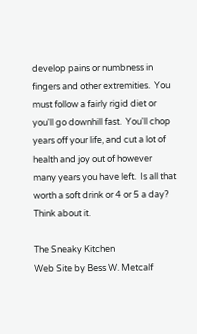develop pains or numbness in fingers and other extremities.  You must follow a fairly rigid diet or you'll go downhill fast.  You'll chop years off your life, and cut a lot of health and joy out of however many years you have left.  Is all that worth a soft drink or 4 or 5 a day?  Think about it.

The Sneaky Kitchen
Web Site by Bess W. Metcalf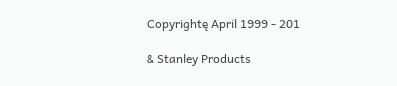Copyrightę April 1999 - 201

& Stanley Products